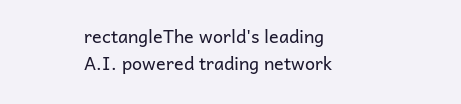rectangleThe world's leading A.I. powered trading network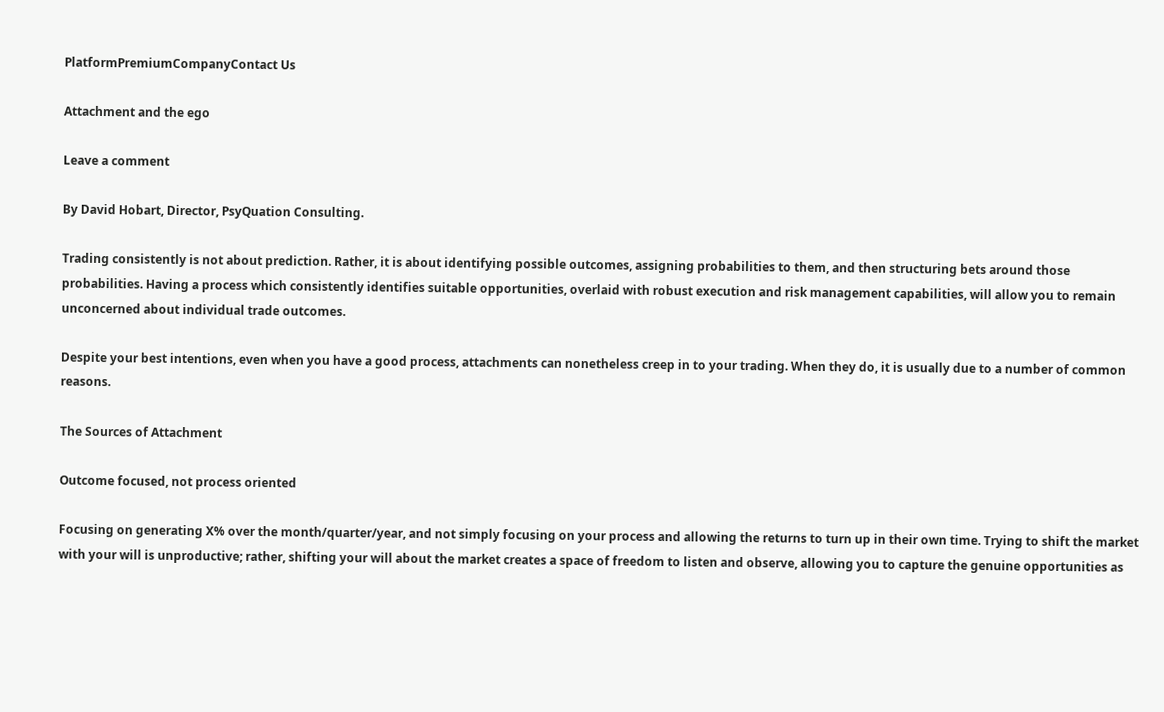PlatformPremiumCompanyContact Us

Attachment and the ego

Leave a comment

By David Hobart, Director, PsyQuation Consulting.

Trading consistently is not about prediction. Rather, it is about identifying possible outcomes, assigning probabilities to them, and then structuring bets around those probabilities. Having a process which consistently identifies suitable opportunities, overlaid with robust execution and risk management capabilities, will allow you to remain unconcerned about individual trade outcomes.

Despite your best intentions, even when you have a good process, attachments can nonetheless creep in to your trading. When they do, it is usually due to a number of common reasons.

The Sources of Attachment

Outcome focused, not process oriented

Focusing on generating X% over the month/quarter/year, and not simply focusing on your process and allowing the returns to turn up in their own time. Trying to shift the market with your will is unproductive; rather, shifting your will about the market creates a space of freedom to listen and observe, allowing you to capture the genuine opportunities as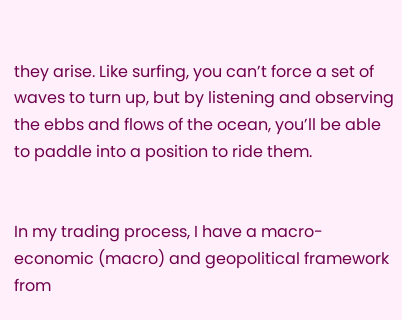they arise. Like surfing, you can’t force a set of waves to turn up, but by listening and observing the ebbs and flows of the ocean, you’ll be able to paddle into a position to ride them.


In my trading process, I have a macro-economic (macro) and geopolitical framework from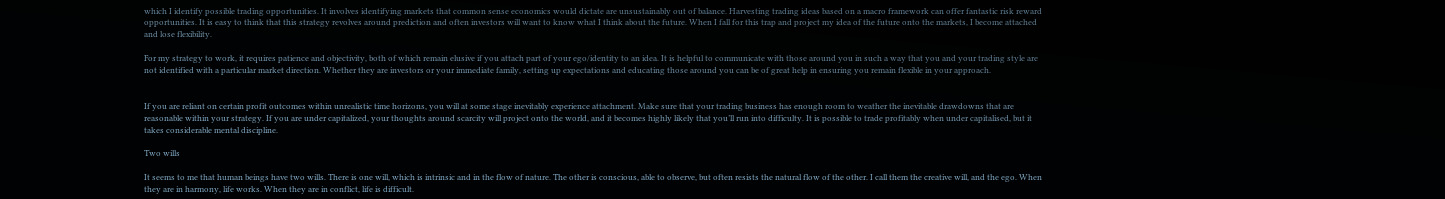which I identify possible trading opportunities. It involves identifying markets that common sense economics would dictate are unsustainably out of balance. Harvesting trading ideas based on a macro framework can offer fantastic risk reward opportunities. It is easy to think that this strategy revolves around prediction and often investors will want to know what I think about the future. When I fall for this trap and project my idea of the future onto the markets, I become attached and lose flexibility.

For my strategy to work, it requires patience and objectivity, both of which remain elusive if you attach part of your ego/identity to an idea. It is helpful to communicate with those around you in such a way that you and your trading style are not identified with a particular market direction. Whether they are investors or your immediate family, setting up expectations and educating those around you can be of great help in ensuring you remain flexible in your approach.


If you are reliant on certain profit outcomes within unrealistic time horizons, you will at some stage inevitably experience attachment. Make sure that your trading business has enough room to weather the inevitable drawdowns that are reasonable within your strategy. If you are under capitalized, your thoughts around scarcity will project onto the world, and it becomes highly likely that you’ll run into difficulty. It is possible to trade profitably when under capitalised, but it takes considerable mental discipline.

Two wills

It seems to me that human beings have two wills. There is one will, which is intrinsic and in the flow of nature. The other is conscious, able to observe, but often resists the natural flow of the other. I call them the creative will, and the ego. When they are in harmony, life works. When they are in conflict, life is difficult.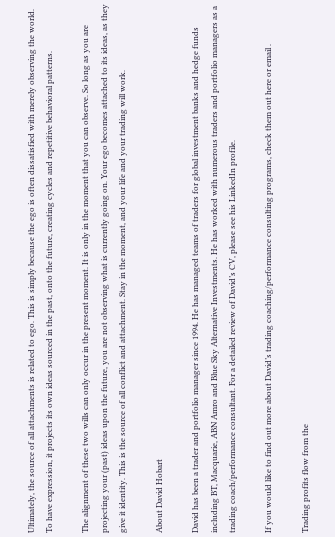Ultimately, the source of all attachments is related to ego. This is simply because the ego is often dissatisfied with merely observing the world. To have expression, it projects its own ideas sourced in the past, onto the future, creating cycles and repetitive behavioral patterns.

The alignment of these two wills can only occur in the present moment. It is only in the moment that you can observe. So long as you are projecting your (past) ideas upon the future, you are not observing what is currently going on. Your ego becomes attached to its ideas, as they give it identity. This is the source of all conflict and attachment. Stay in the moment, and your life and your trading will work.

About David Hobart

David has been a trader and portfolio manager since 1994. He has managed teams of traders for global investment banks and hedge funds including BT, Macquarie, ABN Amro and Blue Sky Alternative Investments. He has worked with numerous traders and portfolio managers as a trading coach/performance consultant. For a detailed review of David’s CV, please see his LinkedIn profile.

If you would like to find out more about David’s trading coaching/performance consulting programs, check them out here or email .

Trading profits flow from the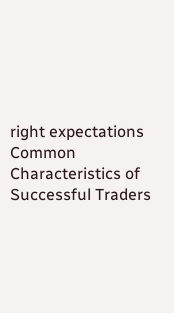right expectations Common Characteristics of Successful Traders